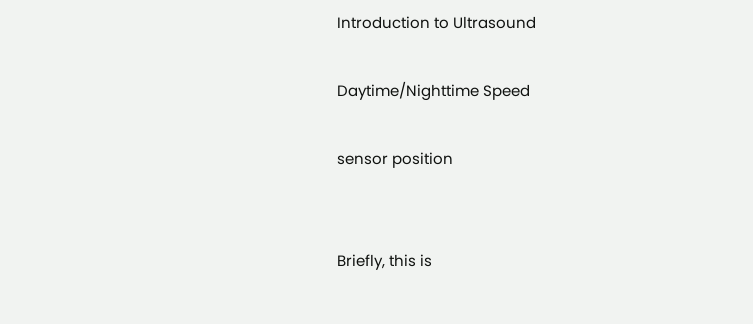Introduction to Ultrasound

Daytime/Nighttime Speed

sensor position


Briefly, this is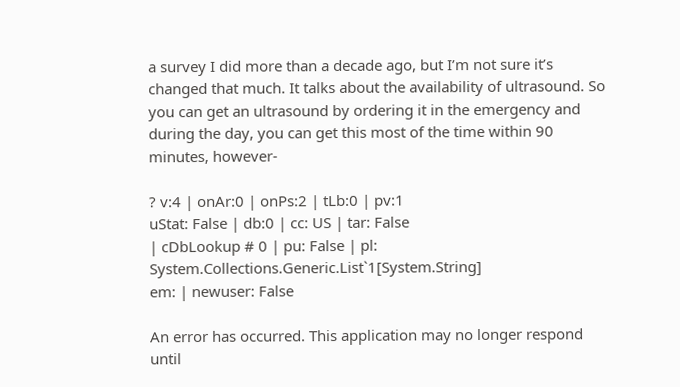a survey I did more than a decade ago, but I’m not sure it’s changed that much. It talks about the availability of ultrasound. So you can get an ultrasound by ordering it in the emergency and during the day, you can get this most of the time within 90 minutes, however-

? v:4 | onAr:0 | onPs:2 | tLb:0 | pv:1
uStat: False | db:0 | cc: US | tar: False
| cDbLookup # 0 | pu: False | pl: System.Collections.Generic.List`1[System.String]
em: | newuser: False

An error has occurred. This application may no longer respond until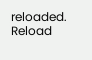reloaded. Reload